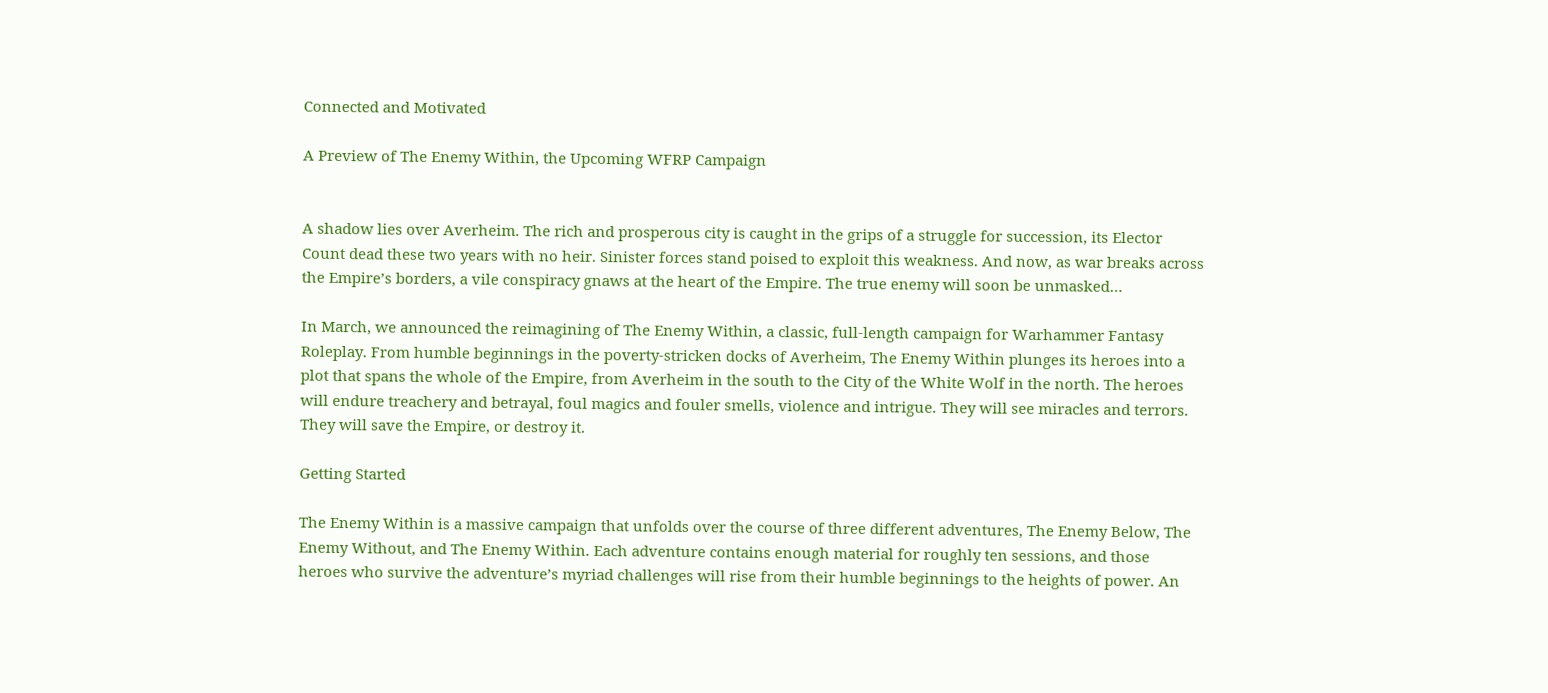Connected and Motivated

A Preview of The Enemy Within, the Upcoming WFRP Campaign


A shadow lies over Averheim. The rich and prosperous city is caught in the grips of a struggle for succession, its Elector Count dead these two years with no heir. Sinister forces stand poised to exploit this weakness. And now, as war breaks across the Empire’s borders, a vile conspiracy gnaws at the heart of the Empire. The true enemy will soon be unmasked…

In March, we announced the reimagining of The Enemy Within, a classic, full-length campaign for Warhammer Fantasy Roleplay. From humble beginnings in the poverty-stricken docks of Averheim, The Enemy Within plunges its heroes into a plot that spans the whole of the Empire, from Averheim in the south to the City of the White Wolf in the north. The heroes will endure treachery and betrayal, foul magics and fouler smells, violence and intrigue. They will see miracles and terrors. They will save the Empire, or destroy it.

Getting Started

The Enemy Within is a massive campaign that unfolds over the course of three different adventures, The Enemy Below, The Enemy Without, and The Enemy Within. Each adventure contains enough material for roughly ten sessions, and those heroes who survive the adventure’s myriad challenges will rise from their humble beginnings to the heights of power. An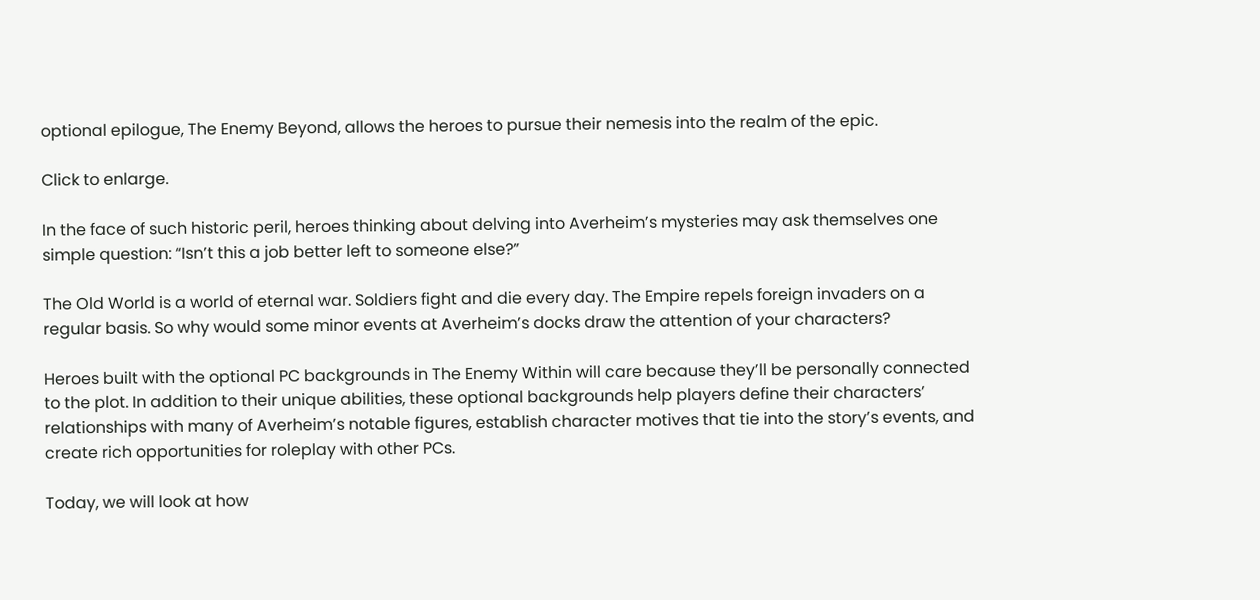optional epilogue, The Enemy Beyond, allows the heroes to pursue their nemesis into the realm of the epic.

Click to enlarge.

In the face of such historic peril, heroes thinking about delving into Averheim’s mysteries may ask themselves one simple question: “Isn’t this a job better left to someone else?”

The Old World is a world of eternal war. Soldiers fight and die every day. The Empire repels foreign invaders on a regular basis. So why would some minor events at Averheim’s docks draw the attention of your characters?

Heroes built with the optional PC backgrounds in The Enemy Within will care because they’ll be personally connected to the plot. In addition to their unique abilities, these optional backgrounds help players define their characters’ relationships with many of Averheim’s notable figures, establish character motives that tie into the story’s events, and create rich opportunities for roleplay with other PCs.

Today, we will look at how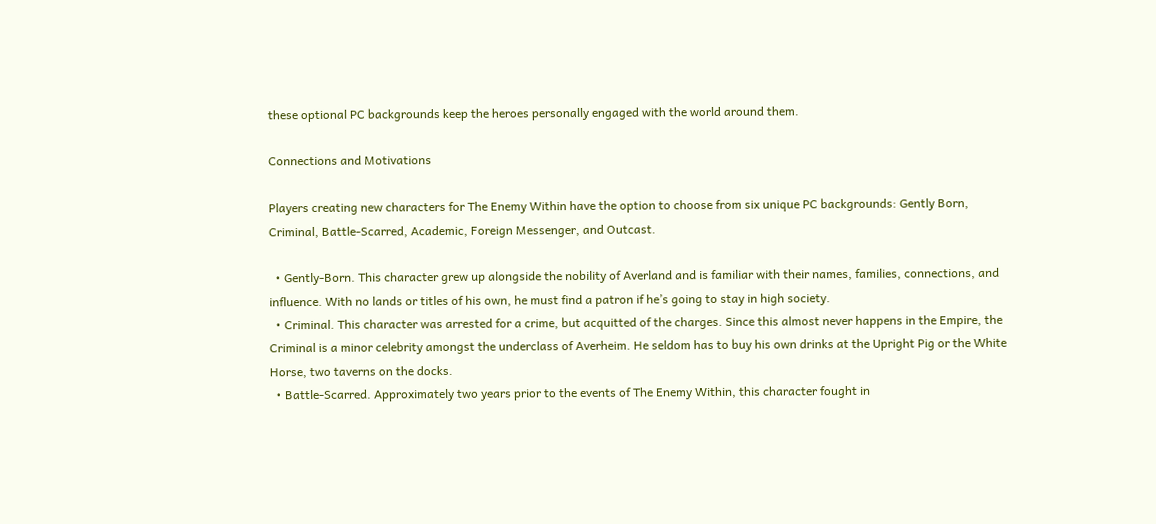these optional PC backgrounds keep the heroes personally engaged with the world around them.

Connections and Motivations

Players creating new characters for The Enemy Within have the option to choose from six unique PC backgrounds: Gently Born, Criminal, Battle-Scarred, Academic, Foreign Messenger, and Outcast.

  • Gently-Born. This character grew up alongside the nobility of Averland and is familiar with their names, families, connections, and influence. With no lands or titles of his own, he must find a patron if he’s going to stay in high society.
  • Criminal. This character was arrested for a crime, but acquitted of the charges. Since this almost never happens in the Empire, the Criminal is a minor celebrity amongst the underclass of Averheim. He seldom has to buy his own drinks at the Upright Pig or the White Horse, two taverns on the docks.
  • Battle-Scarred. Approximately two years prior to the events of The Enemy Within, this character fought in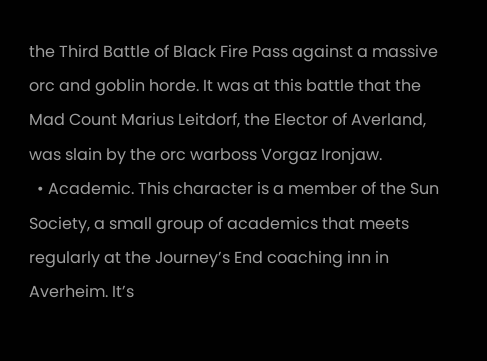the Third Battle of Black Fire Pass against a massive orc and goblin horde. It was at this battle that the Mad Count Marius Leitdorf, the Elector of Averland, was slain by the orc warboss Vorgaz Ironjaw.
  • Academic. This character is a member of the Sun Society, a small group of academics that meets regularly at the Journey’s End coaching inn in Averheim. It’s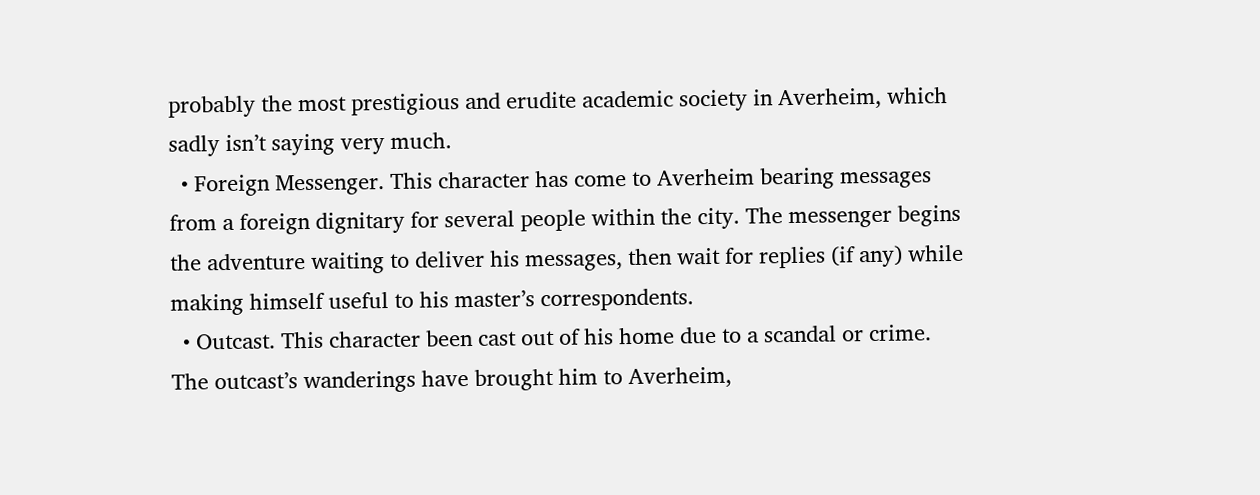probably the most prestigious and erudite academic society in Averheim, which sadly isn’t saying very much.
  • Foreign Messenger. This character has come to Averheim bearing messages from a foreign dignitary for several people within the city. The messenger begins the adventure waiting to deliver his messages, then wait for replies (if any) while making himself useful to his master’s correspondents.
  • Outcast. This character been cast out of his home due to a scandal or crime. The outcast’s wanderings have brought him to Averheim,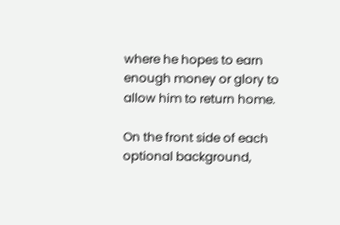where he hopes to earn enough money or glory to allow him to return home.

On the front side of each optional background,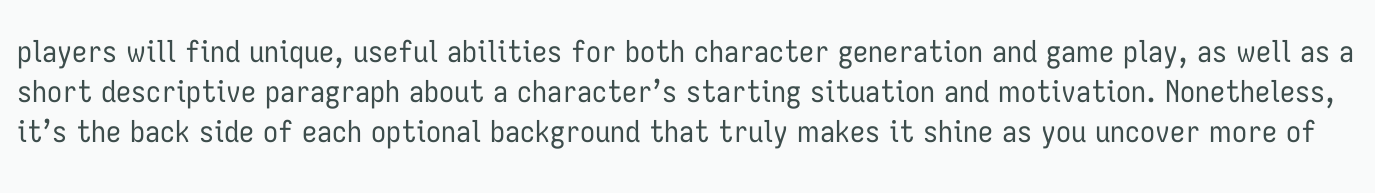players will find unique, useful abilities for both character generation and game play, as well as a short descriptive paragraph about a character’s starting situation and motivation. Nonetheless, it’s the back side of each optional background that truly makes it shine as you uncover more of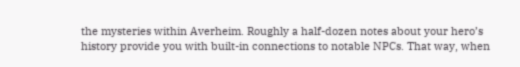the mysteries within Averheim. Roughly a half-dozen notes about your hero’s history provide you with built-in connections to notable NPCs. That way, when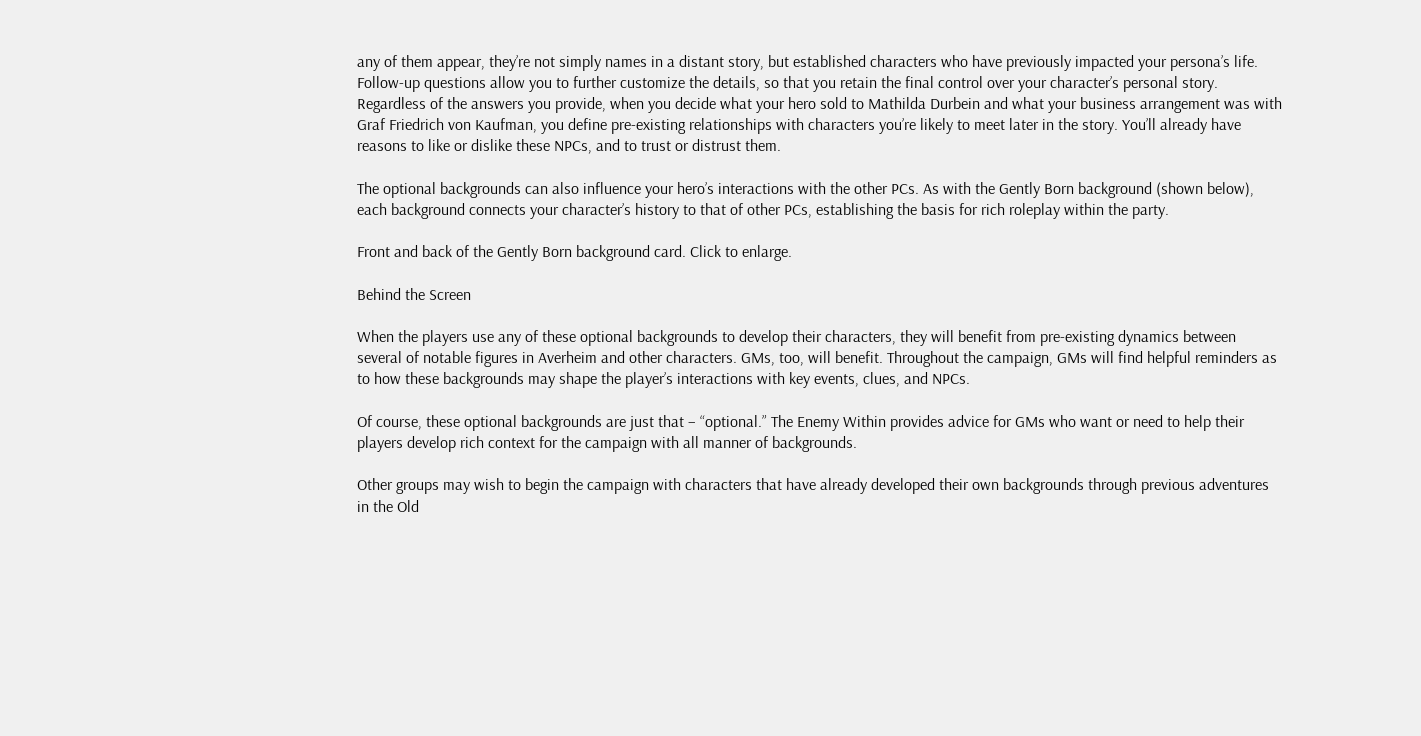any of them appear, they’re not simply names in a distant story, but established characters who have previously impacted your persona’s life. Follow-up questions allow you to further customize the details, so that you retain the final control over your character’s personal story. Regardless of the answers you provide, when you decide what your hero sold to Mathilda Durbein and what your business arrangement was with Graf Friedrich von Kaufman, you define pre-existing relationships with characters you’re likely to meet later in the story. You’ll already have reasons to like or dislike these NPCs, and to trust or distrust them.

The optional backgrounds can also influence your hero’s interactions with the other PCs. As with the Gently Born background (shown below), each background connects your character’s history to that of other PCs, establishing the basis for rich roleplay within the party.

Front and back of the Gently Born background card. Click to enlarge.

Behind the Screen

When the players use any of these optional backgrounds to develop their characters, they will benefit from pre-existing dynamics between several of notable figures in Averheim and other characters. GMs, too, will benefit. Throughout the campaign, GMs will find helpful reminders as to how these backgrounds may shape the player’s interactions with key events, clues, and NPCs.

Of course, these optional backgrounds are just that – “optional.” The Enemy Within provides advice for GMs who want or need to help their players develop rich context for the campaign with all manner of backgrounds.

Other groups may wish to begin the campaign with characters that have already developed their own backgrounds through previous adventures in the Old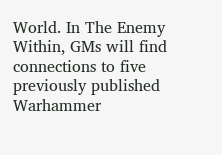World. In The Enemy Within, GMs will find connections to five previously published Warhammer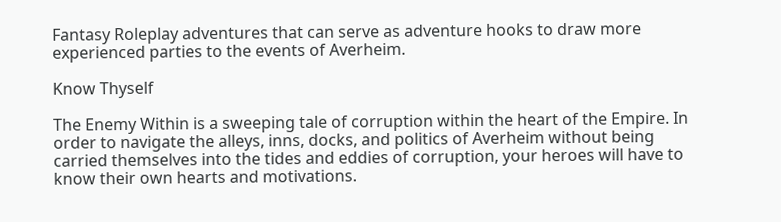Fantasy Roleplay adventures that can serve as adventure hooks to draw more experienced parties to the events of Averheim.

Know Thyself

The Enemy Within is a sweeping tale of corruption within the heart of the Empire. In order to navigate the alleys, inns, docks, and politics of Averheim without being carried themselves into the tides and eddies of corruption, your heroes will have to know their own hearts and motivations.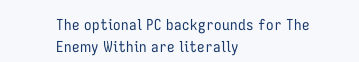The optional PC backgrounds for The Enemy Within are literally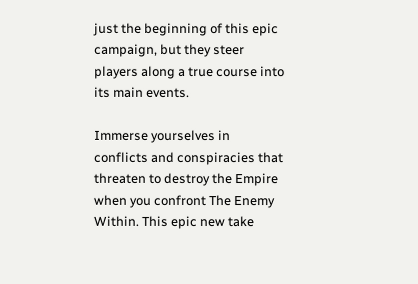just the beginning of this epic campaign, but they steer players along a true course into its main events.

Immerse yourselves in conflicts and conspiracies that threaten to destroy the Empire when you confront The Enemy Within. This epic new take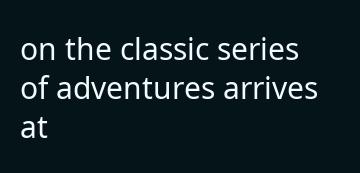on the classic series of adventures arrives at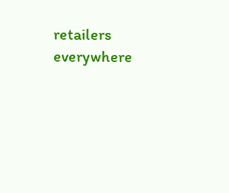retailers everywhere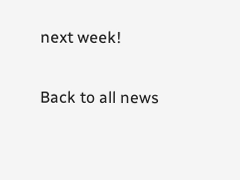next week!

Back to all news